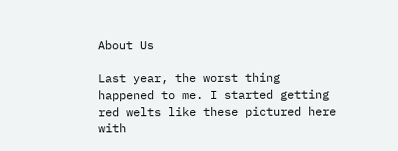About Us

Last year, the worst thing happened to me. I started getting red welts like these pictured here with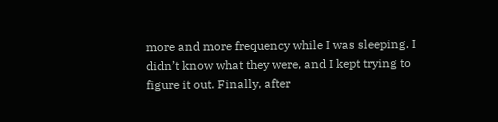more and more frequency while I was sleeping. I didn’t know what they were, and I kept trying to figure it out. Finally, after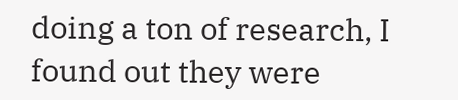doing a ton of research, I found out they were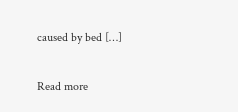caused by bed […]

Read more